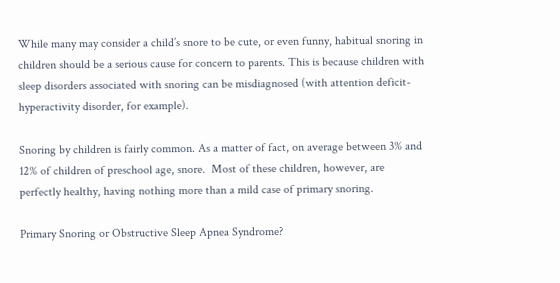While many may consider a child’s snore to be cute, or even funny, habitual snoring in children should be a serious cause for concern to parents. This is because children with sleep disorders associated with snoring can be misdiagnosed (with attention deficit-hyperactivity disorder, for example).

Snoring by children is fairly common. As a matter of fact, on average between 3% and 12% of children of preschool age, snore.  Most of these children, however, are perfectly healthy, having nothing more than a mild case of primary snoring.

Primary Snoring or Obstructive Sleep Apnea Syndrome?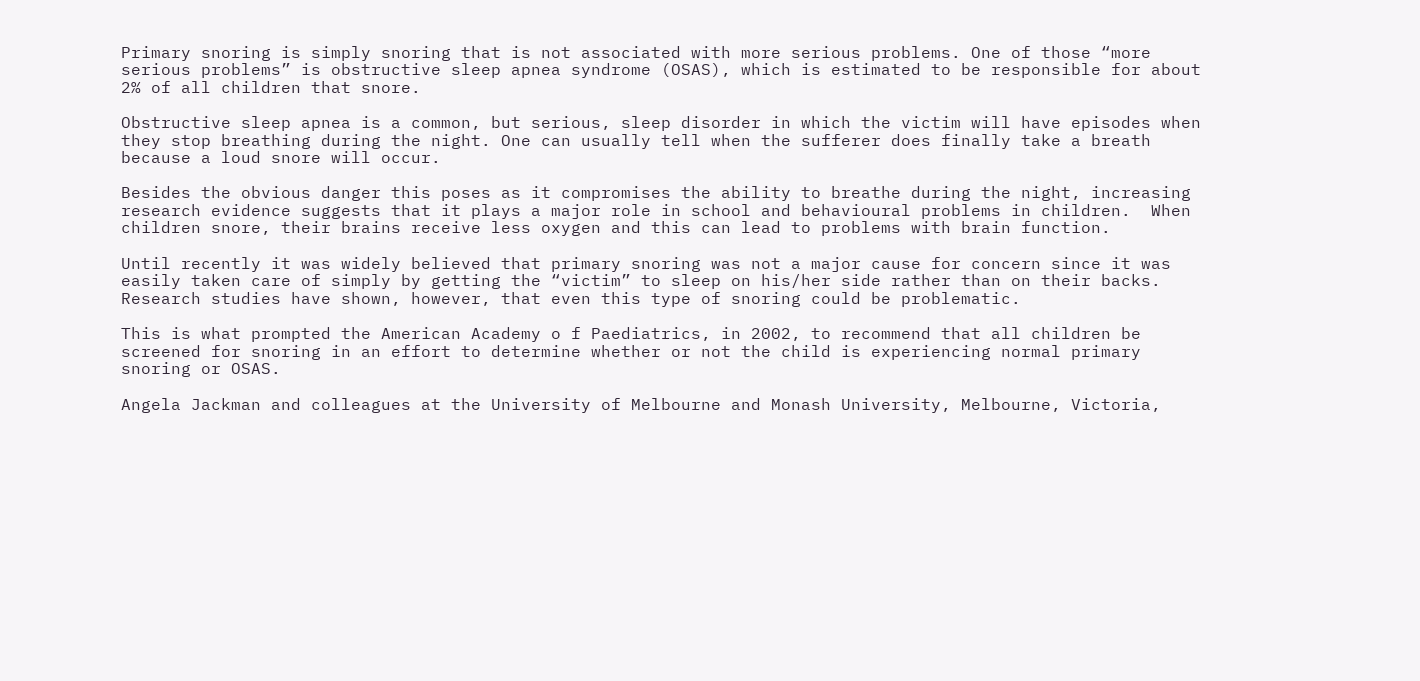Primary snoring is simply snoring that is not associated with more serious problems. One of those “more serious problems” is obstructive sleep apnea syndrome (OSAS), which is estimated to be responsible for about 2% of all children that snore.

Obstructive sleep apnea is a common, but serious, sleep disorder in which the victim will have episodes when they stop breathing during the night. One can usually tell when the sufferer does finally take a breath because a loud snore will occur.

Besides the obvious danger this poses as it compromises the ability to breathe during the night, increasing research evidence suggests that it plays a major role in school and behavioural problems in children.  When children snore, their brains receive less oxygen and this can lead to problems with brain function.

Until recently it was widely believed that primary snoring was not a major cause for concern since it was easily taken care of simply by getting the “victim” to sleep on his/her side rather than on their backs. Research studies have shown, however, that even this type of snoring could be problematic.

This is what prompted the American Academy o f Paediatrics, in 2002, to recommend that all children be screened for snoring in an effort to determine whether or not the child is experiencing normal primary snoring or OSAS.

Angela Jackman and colleagues at the University of Melbourne and Monash University, Melbourne, Victoria,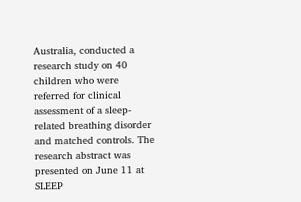Australia, conducted a research study on 40 children who were referred for clinical assessment of a sleep-related breathing disorder and matched controls. The research abstract was presented on June 11 at SLEEP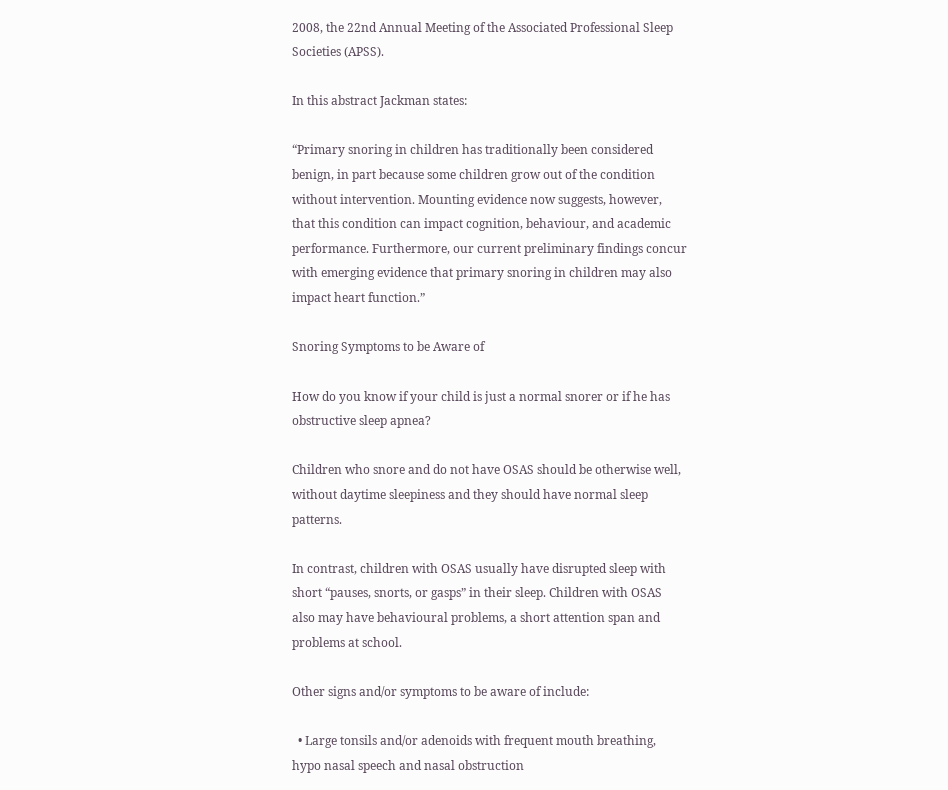2008, the 22nd Annual Meeting of the Associated Professional Sleep Societies (APSS).

In this abstract Jackman states:

“Primary snoring in children has traditionally been considered benign, in part because some children grow out of the condition without intervention. Mounting evidence now suggests, however, that this condition can impact cognition, behaviour, and academic performance. Furthermore, our current preliminary findings concur with emerging evidence that primary snoring in children may also impact heart function.”

Snoring Symptoms to be Aware of

How do you know if your child is just a normal snorer or if he has obstructive sleep apnea?

Children who snore and do not have OSAS should be otherwise well, without daytime sleepiness and they should have normal sleep patterns.

In contrast, children with OSAS usually have disrupted sleep with short “pauses, snorts, or gasps” in their sleep. Children with OSAS also may have behavioural problems, a short attention span and problems at school.

Other signs and/or symptoms to be aware of include:

  • Large tonsils and/or adenoids with frequent mouth breathing, hypo nasal speech and nasal obstruction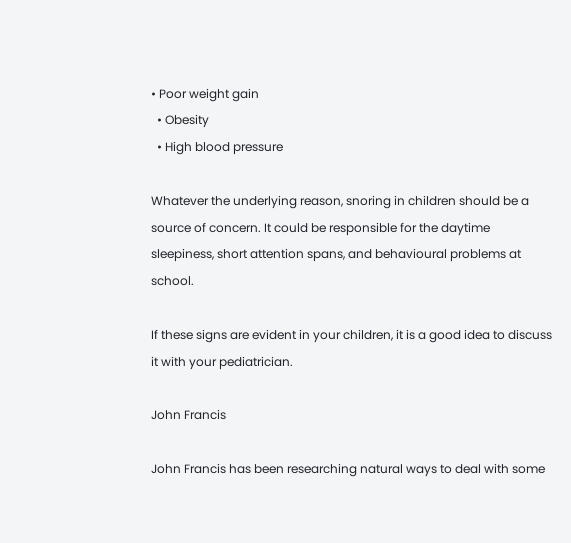• Poor weight gain
  • Obesity
  • High blood pressure

Whatever the underlying reason, snoring in children should be a source of concern. It could be responsible for the daytime sleepiness, short attention spans, and behavioural problems at school.

If these signs are evident in your children, it is a good idea to discuss it with your pediatrician.

John Francis

John Francis has been researching natural ways to deal with some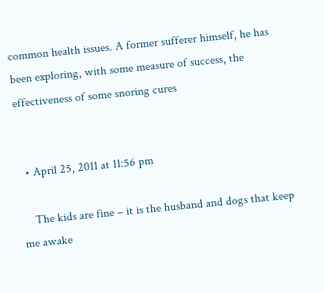common health issues. A former sufferer himself, he has been exploring, with some measure of success, the effectiveness of some snoring cures


  • April 25, 2011 at 11:56 pm

    The kids are fine – it is the husband and dogs that keep me awake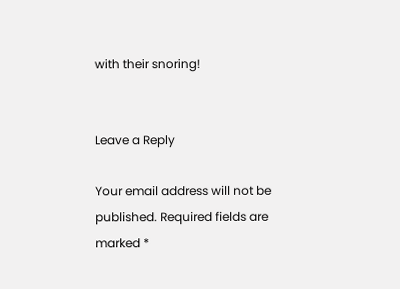with their snoring!


Leave a Reply

Your email address will not be published. Required fields are marked *